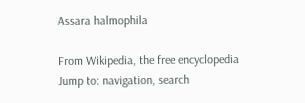Assara halmophila

From Wikipedia, the free encyclopedia
Jump to: navigation, search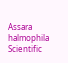Assara halmophila
Scientific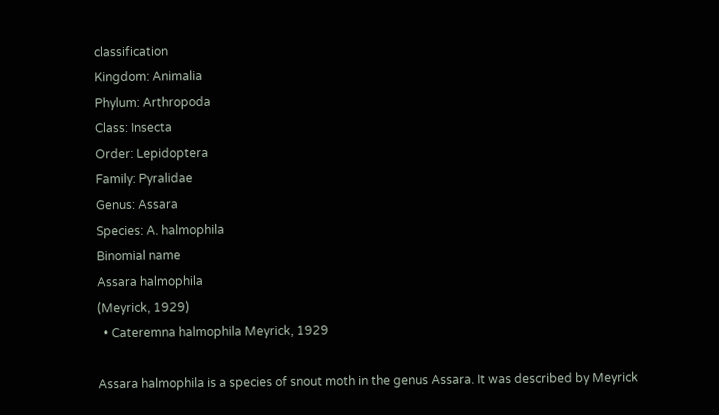classification
Kingdom: Animalia
Phylum: Arthropoda
Class: Insecta
Order: Lepidoptera
Family: Pyralidae
Genus: Assara
Species: A. halmophila
Binomial name
Assara halmophila
(Meyrick, 1929)
  • Cateremna halmophila Meyrick, 1929

Assara halmophila is a species of snout moth in the genus Assara. It was described by Meyrick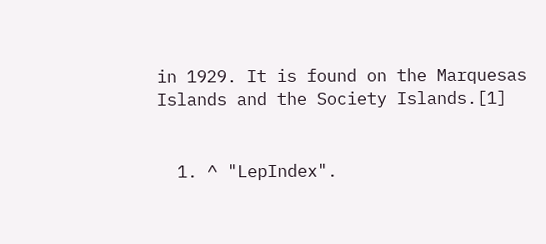in 1929. It is found on the Marquesas Islands and the Society Islands.[1]


  1. ^ "LepIndex".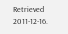Retrieved 2011-12-16.